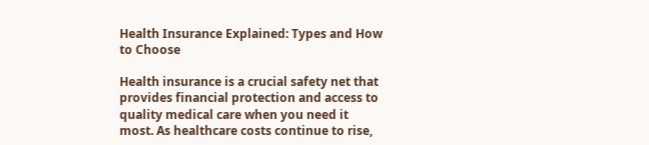Health Insurance Explained: Types and How to Choose

Health insurance is a crucial safety net that provides financial protection and access to quality medical care when you need it most. As healthcare costs continue to rise,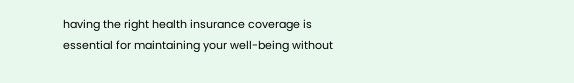having the right health insurance coverage is essential for maintaining your well-being without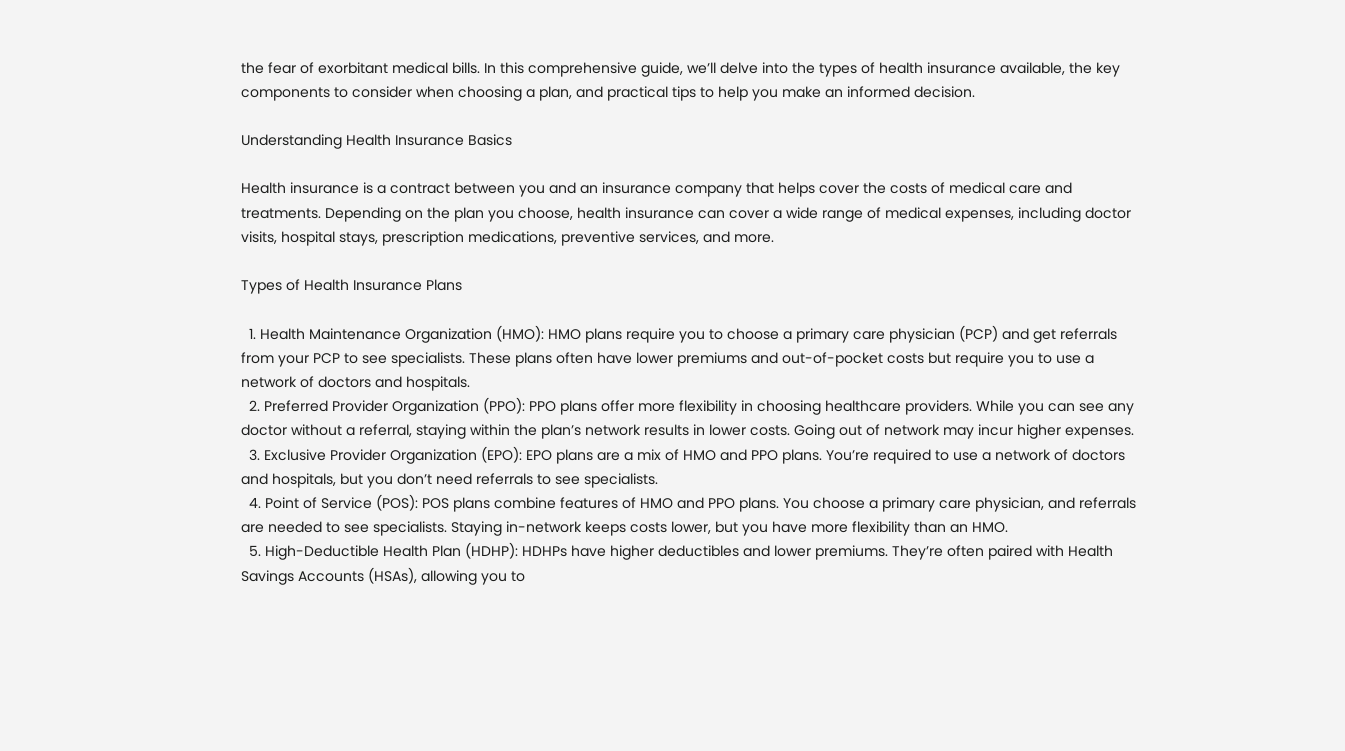the fear of exorbitant medical bills. In this comprehensive guide, we’ll delve into the types of health insurance available, the key components to consider when choosing a plan, and practical tips to help you make an informed decision.

Understanding Health Insurance Basics

Health insurance is a contract between you and an insurance company that helps cover the costs of medical care and treatments. Depending on the plan you choose, health insurance can cover a wide range of medical expenses, including doctor visits, hospital stays, prescription medications, preventive services, and more.

Types of Health Insurance Plans

  1. Health Maintenance Organization (HMO): HMO plans require you to choose a primary care physician (PCP) and get referrals from your PCP to see specialists. These plans often have lower premiums and out-of-pocket costs but require you to use a network of doctors and hospitals.
  2. Preferred Provider Organization (PPO): PPO plans offer more flexibility in choosing healthcare providers. While you can see any doctor without a referral, staying within the plan’s network results in lower costs. Going out of network may incur higher expenses.
  3. Exclusive Provider Organization (EPO): EPO plans are a mix of HMO and PPO plans. You’re required to use a network of doctors and hospitals, but you don’t need referrals to see specialists.
  4. Point of Service (POS): POS plans combine features of HMO and PPO plans. You choose a primary care physician, and referrals are needed to see specialists. Staying in-network keeps costs lower, but you have more flexibility than an HMO.
  5. High-Deductible Health Plan (HDHP): HDHPs have higher deductibles and lower premiums. They’re often paired with Health Savings Accounts (HSAs), allowing you to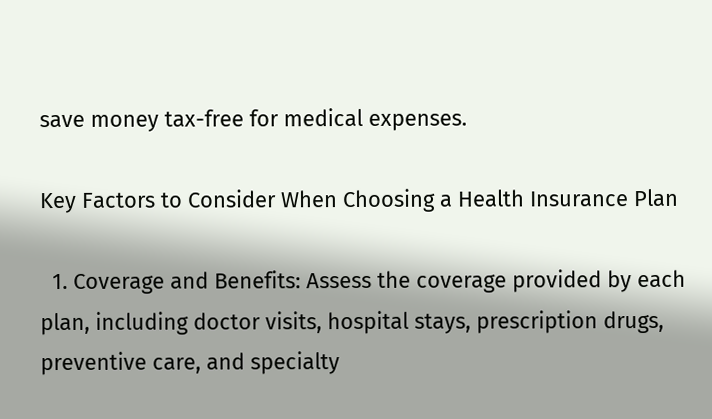save money tax-free for medical expenses.

Key Factors to Consider When Choosing a Health Insurance Plan

  1. Coverage and Benefits: Assess the coverage provided by each plan, including doctor visits, hospital stays, prescription drugs, preventive care, and specialty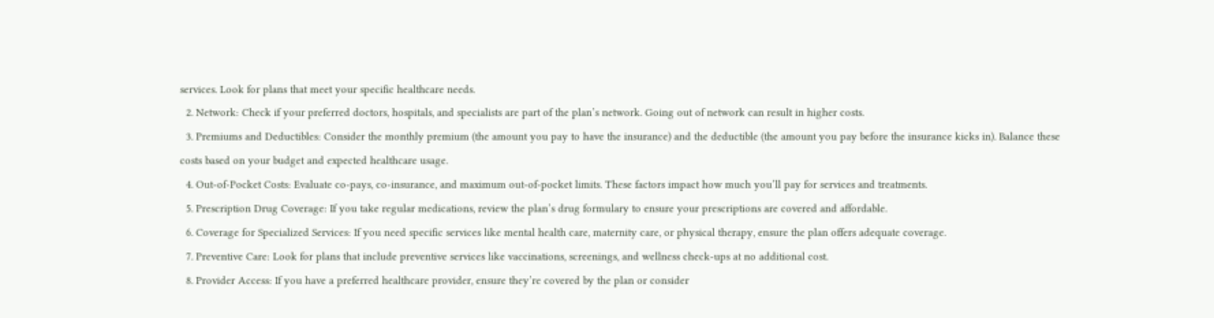services. Look for plans that meet your specific healthcare needs.
  2. Network: Check if your preferred doctors, hospitals, and specialists are part of the plan’s network. Going out of network can result in higher costs.
  3. Premiums and Deductibles: Consider the monthly premium (the amount you pay to have the insurance) and the deductible (the amount you pay before the insurance kicks in). Balance these costs based on your budget and expected healthcare usage.
  4. Out-of-Pocket Costs: Evaluate co-pays, co-insurance, and maximum out-of-pocket limits. These factors impact how much you’ll pay for services and treatments.
  5. Prescription Drug Coverage: If you take regular medications, review the plan’s drug formulary to ensure your prescriptions are covered and affordable.
  6. Coverage for Specialized Services: If you need specific services like mental health care, maternity care, or physical therapy, ensure the plan offers adequate coverage.
  7. Preventive Care: Look for plans that include preventive services like vaccinations, screenings, and wellness check-ups at no additional cost.
  8. Provider Access: If you have a preferred healthcare provider, ensure they’re covered by the plan or consider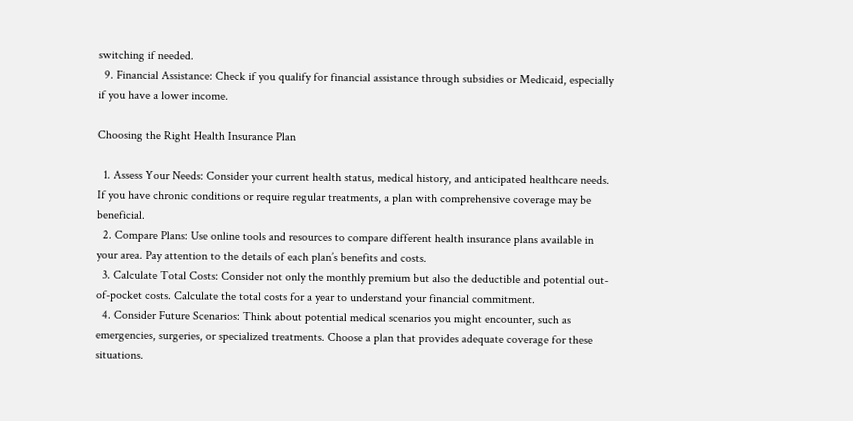switching if needed.
  9. Financial Assistance: Check if you qualify for financial assistance through subsidies or Medicaid, especially if you have a lower income.

Choosing the Right Health Insurance Plan

  1. Assess Your Needs: Consider your current health status, medical history, and anticipated healthcare needs. If you have chronic conditions or require regular treatments, a plan with comprehensive coverage may be beneficial.
  2. Compare Plans: Use online tools and resources to compare different health insurance plans available in your area. Pay attention to the details of each plan’s benefits and costs.
  3. Calculate Total Costs: Consider not only the monthly premium but also the deductible and potential out-of-pocket costs. Calculate the total costs for a year to understand your financial commitment.
  4. Consider Future Scenarios: Think about potential medical scenarios you might encounter, such as emergencies, surgeries, or specialized treatments. Choose a plan that provides adequate coverage for these situations.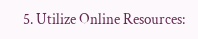5. Utilize Online Resources: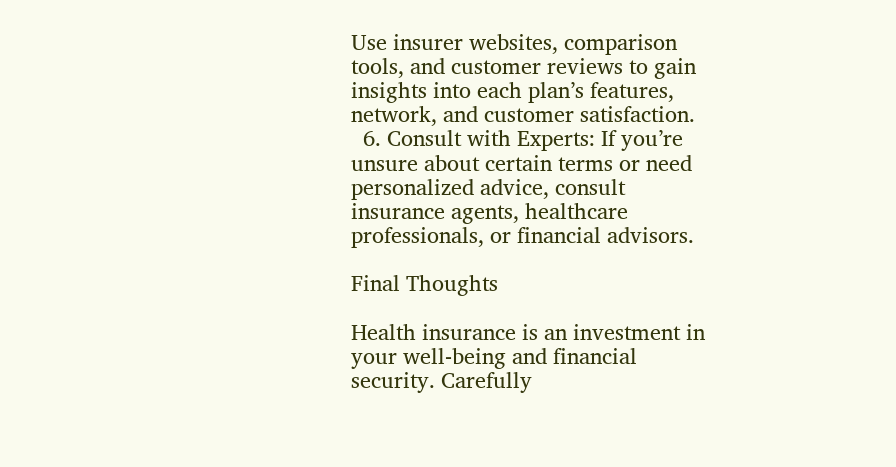Use insurer websites, comparison tools, and customer reviews to gain insights into each plan’s features, network, and customer satisfaction.
  6. Consult with Experts: If you’re unsure about certain terms or need personalized advice, consult insurance agents, healthcare professionals, or financial advisors.

Final Thoughts

Health insurance is an investment in your well-being and financial security. Carefully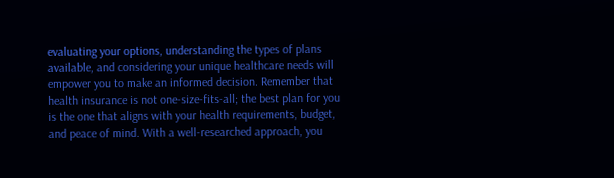evaluating your options, understanding the types of plans available, and considering your unique healthcare needs will empower you to make an informed decision. Remember that health insurance is not one-size-fits-all; the best plan for you is the one that aligns with your health requirements, budget, and peace of mind. With a well-researched approach, you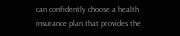can confidently choose a health insurance plan that provides the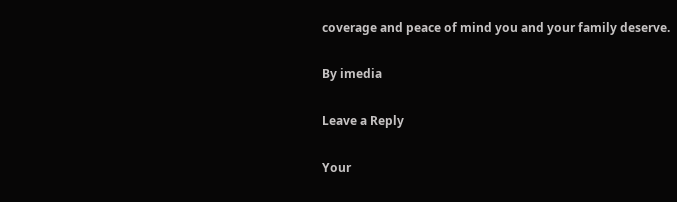coverage and peace of mind you and your family deserve.

By imedia

Leave a Reply

Your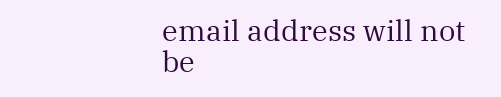email address will not be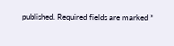published. Required fields are marked *